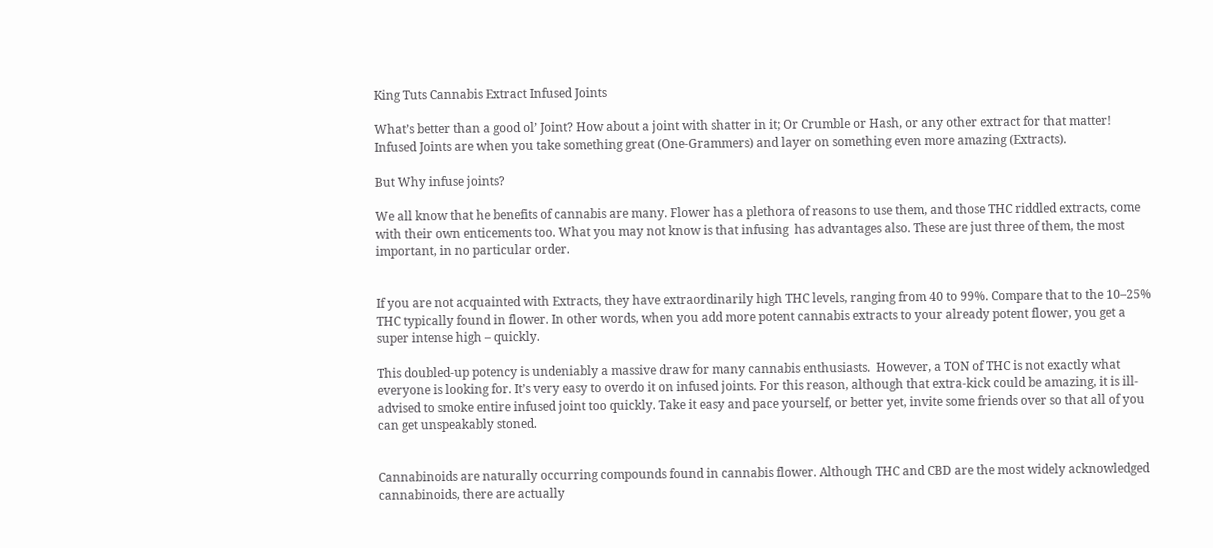King Tuts Cannabis Extract Infused Joints

What’s better than a good ol’ Joint? How about a joint with shatter in it; Or Crumble or Hash, or any other extract for that matter! Infused Joints are when you take something great (One-Grammers) and layer on something even more amazing (Extracts).

But Why infuse joints?

We all know that he benefits of cannabis are many. Flower has a plethora of reasons to use them, and those THC riddled extracts, come with their own enticements too. What you may not know is that infusing  has advantages also. These are just three of them, the most important, in no particular order.


If you are not acquainted with Extracts, they have extraordinarily high THC levels, ranging from 40 to 99%. Compare that to the 10–25% THC typically found in flower. In other words, when you add more potent cannabis extracts to your already potent flower, you get a super intense high – quickly.

This doubled-up potency is undeniably a massive draw for many cannabis enthusiasts.  However, a TON of THC is not exactly what everyone is looking for. It’s very easy to overdo it on infused joints. For this reason, although that extra-kick could be amazing, it is ill-advised to smoke entire infused joint too quickly. Take it easy and pace yourself, or better yet, invite some friends over so that all of you can get unspeakably stoned.


Cannabinoids are naturally occurring compounds found in cannabis flower. Although THC and CBD are the most widely acknowledged cannabinoids, there are actually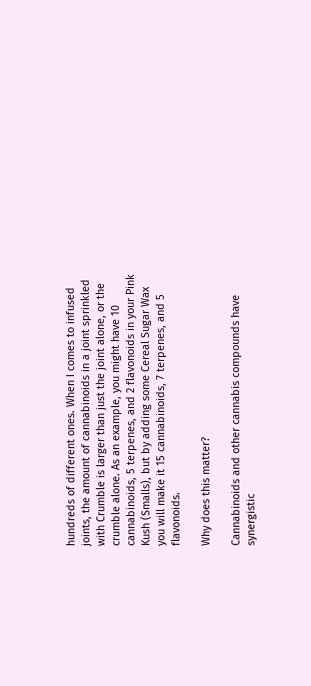hundreds of different ones. When I comes to infused joints, the amount of cannabinoids in a joint sprinkled with Crumble is larger than just the joint alone, or the crumble alone. As an example, you might have 10 cannabinoids, 5 terpenes, and 2 flavonoids in your Pink Kush (Smalls), but by adding some Cereal Sugar Wax you will make it 15 cannabinoids, 7 terpenes, and 5 flavonoids.

Why does this matter?

Cannabinoids and other cannabis compounds have synergistic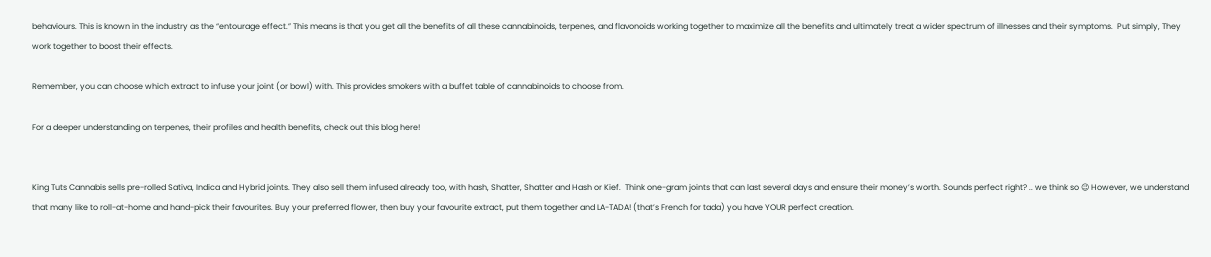behaviours. This is known in the industry as the “entourage effect.” This means is that you get all the benefits of all these cannabinoids, terpenes, and flavonoids working together to maximize all the benefits and ultimately treat a wider spectrum of illnesses and their symptoms.  Put simply, They work together to boost their effects.

Remember, you can choose which extract to infuse your joint (or bowl) with. This provides smokers with a buffet table of cannabinoids to choose from.

For a deeper understanding on terpenes, their profiles and health benefits, check out this blog here!


King Tuts Cannabis sells pre-rolled Sativa, Indica and Hybrid joints. They also sell them infused already too, with hash, Shatter, Shatter and Hash or Kief.  Think one-gram joints that can last several days and ensure their money’s worth. Sounds perfect right? .. we think so 😉 However, we understand that many like to roll-at-home and hand-pick their favourites. Buy your preferred flower, then buy your favourite extract, put them together and LA-TADA! (that’s French for tada) you have YOUR perfect creation.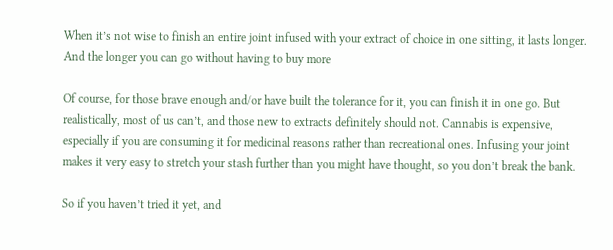When it’s not wise to finish an entire joint infused with your extract of choice in one sitting, it lasts longer. And the longer you can go without having to buy more

Of course, for those brave enough and/or have built the tolerance for it, you can finish it in one go. But realistically, most of us can’t, and those new to extracts definitely should not. Cannabis is expensive, especially if you are consuming it for medicinal reasons rather than recreational ones. Infusing your joint makes it very easy to stretch your stash further than you might have thought, so you don’t break the bank.

So if you haven’t tried it yet, and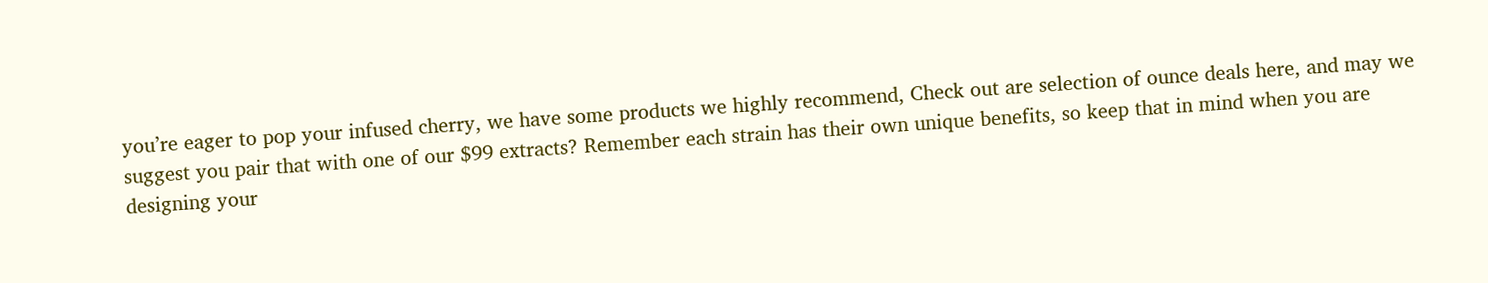you’re eager to pop your infused cherry, we have some products we highly recommend, Check out are selection of ounce deals here, and may we suggest you pair that with one of our $99 extracts? Remember each strain has their own unique benefits, so keep that in mind when you are designing your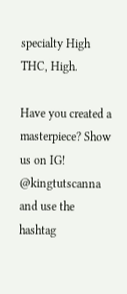specialty High THC, High.

Have you created a masterpiece? Show us on IG! @kingtutscanna and use the hashtag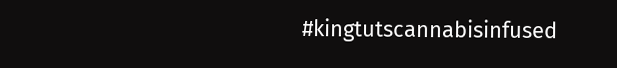#kingtutscannabisinfused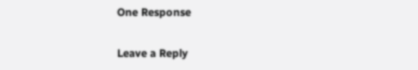One Response

Leave a Reply